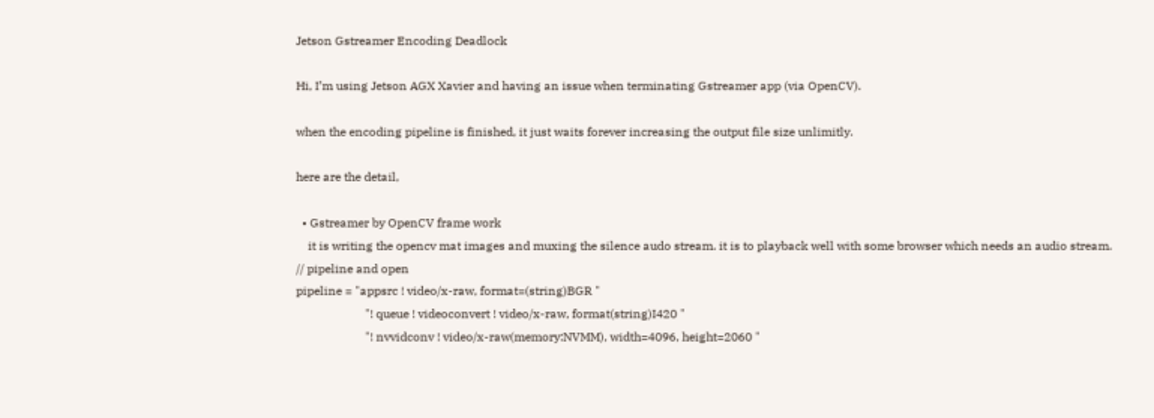Jetson Gstreamer Encoding Deadlock

Hi, I’m using Jetson AGX Xavier and having an issue when terminating Gstreamer app (via OpenCV).

when the encoding pipeline is finished, it just waits forever increasing the output file size unlimitly.

here are the detail,

  • Gstreamer by OpenCV frame work
    it is writing the opencv mat images and muxing the silence audo stream. it is to playback well with some browser which needs an audio stream.
// pipeline and open
pipeline = "appsrc ! video/x-raw, format=(string)BGR "
                       "! queue ! videoconvert ! video/x-raw, format(string)I420 "
                       "! nvvidconv ! video/x-raw(memory:NVMM), width=4096, height=2060 "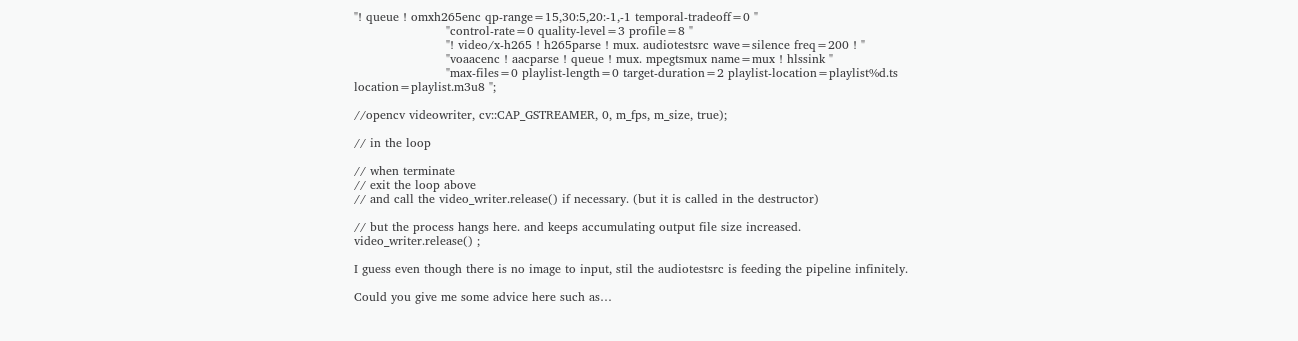"! queue ! omxh265enc qp-range=15,30:5,20:-1,-1 temporal-tradeoff=0 "
                       "control-rate=0 quality-level=3 profile=8 "
                       "! video/x-h265 ! h265parse ! mux. audiotestsrc wave=silence freq=200 ! "
                       "voaacenc ! aacparse ! queue ! mux. mpegtsmux name=mux ! hlssink "
                       "max-files=0 playlist-length=0 target-duration=2 playlist-location=playlist%d.ts location=playlist.m3u8 ";

//opencv videowriter, cv::CAP_GSTREAMER, 0, m_fps, m_size, true);

// in the loop

// when terminate
// exit the loop above
// and call the video_writer.release() if necessary. (but it is called in the destructor)

// but the process hangs here. and keeps accumulating output file size increased.
video_writer.release() ;

I guess even though there is no image to input, stil the audiotestsrc is feeding the pipeline infinitely.

Could you give me some advice here such as…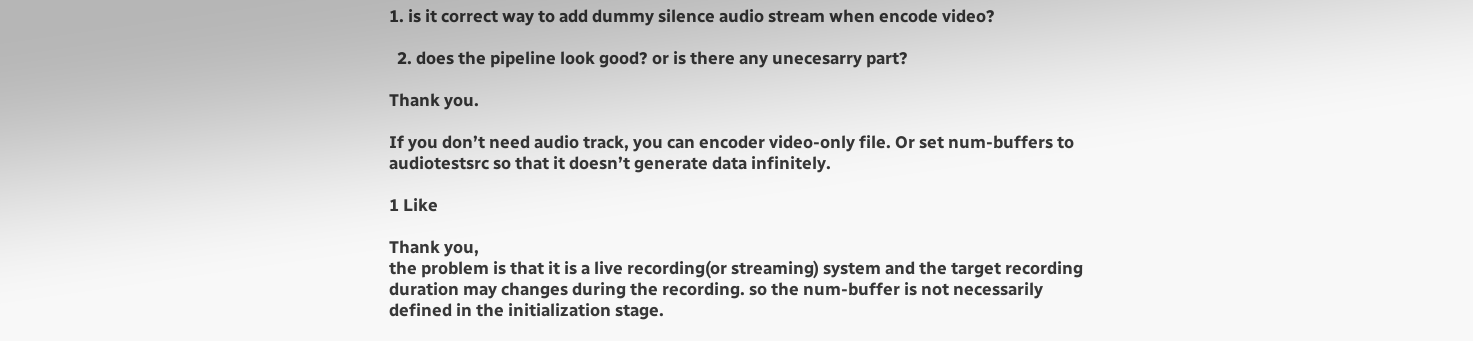1. is it correct way to add dummy silence audio stream when encode video?

  2. does the pipeline look good? or is there any unecesarry part?

Thank you.

If you don’t need audio track, you can encoder video-only file. Or set num-buffers to audiotestsrc so that it doesn’t generate data infinitely.

1 Like

Thank you,
the problem is that it is a live recording(or streaming) system and the target recording duration may changes during the recording. so the num-buffer is not necessarily defined in the initialization stage.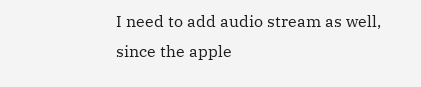I need to add audio stream as well, since the apple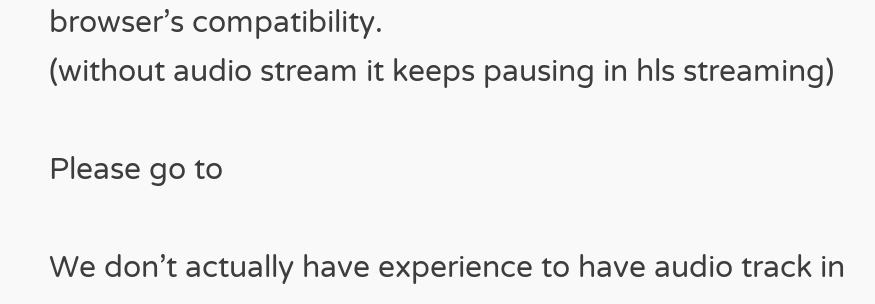browser’s compatibility.
(without audio stream it keeps pausing in hls streaming)

Please go to

We don’t actually have experience to have audio track in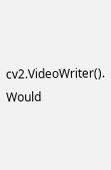cv2.VideoWriter(). Would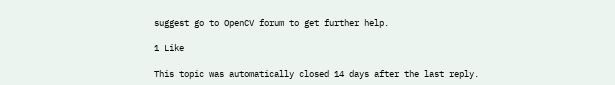suggest go to OpenCV forum to get further help.

1 Like

This topic was automatically closed 14 days after the last reply.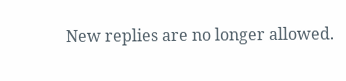New replies are no longer allowed.